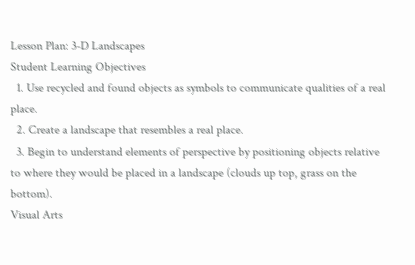Lesson Plan: 3-D Landscapes
Student Learning Objectives
  1. Use recycled and found objects as symbols to communicate qualities of a real place.
  2. Create a landscape that resembles a real place.
  3. Begin to understand elements of perspective by positioning objects relative to where they would be placed in a landscape (clouds up top, grass on the bottom).
Visual Arts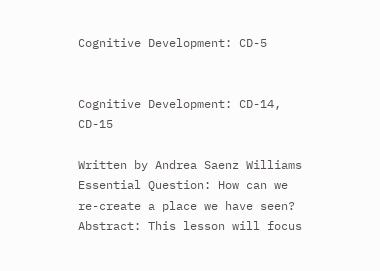Cognitive Development: CD-5


Cognitive Development: CD-14, CD-15

Written by Andrea Saenz Williams
Essential Question: How can we re-create a place we have seen?
Abstract: This lesson will focus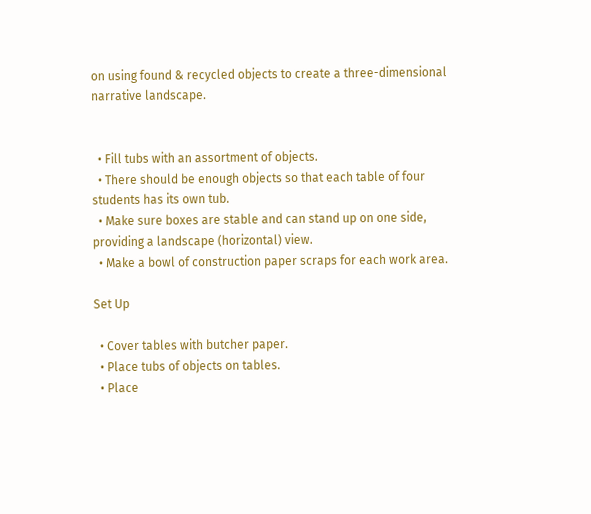on using found & recycled objects to create a three-dimensional narrative landscape.


  • Fill tubs with an assortment of objects.
  • There should be enough objects so that each table of four students has its own tub.
  • Make sure boxes are stable and can stand up on one side, providing a landscape (horizontal) view.
  • Make a bowl of construction paper scraps for each work area.

Set Up

  • Cover tables with butcher paper.
  • Place tubs of objects on tables.
  • Place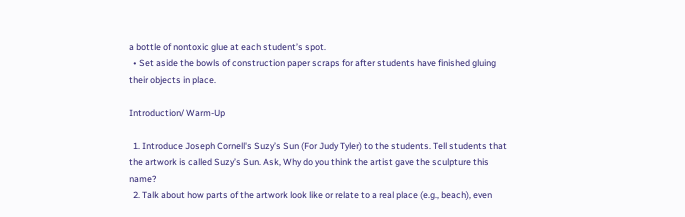a bottle of nontoxic glue at each student’s spot.
  • Set aside the bowls of construction paper scraps for after students have finished gluing their objects in place.

Introduction/ Warm-Up

  1. Introduce Joseph Cornell's Suzy’s Sun (For Judy Tyler) to the students. Tell students that the artwork is called Suzy’s Sun. Ask, Why do you think the artist gave the sculpture this name?
  2. Talk about how parts of the artwork look like or relate to a real place (e.g., beach), even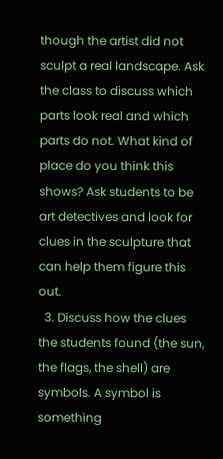though the artist did not sculpt a real landscape. Ask the class to discuss which parts look real and which parts do not. What kind of place do you think this shows? Ask students to be art detectives and look for clues in the sculpture that can help them figure this out.
  3. Discuss how the clues the students found (the sun, the flags, the shell) are symbols. A symbol is something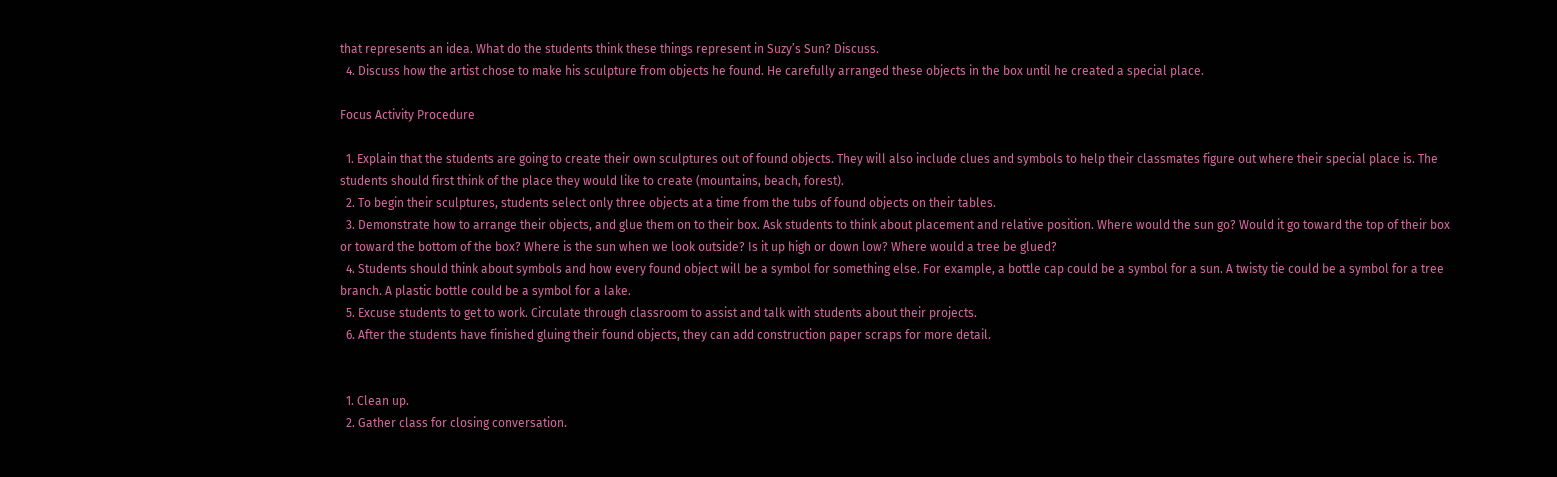that represents an idea. What do the students think these things represent in Suzy’s Sun? Discuss.
  4. Discuss how the artist chose to make his sculpture from objects he found. He carefully arranged these objects in the box until he created a special place.

Focus Activity Procedure

  1. Explain that the students are going to create their own sculptures out of found objects. They will also include clues and symbols to help their classmates figure out where their special place is. The students should first think of the place they would like to create (mountains, beach, forest).
  2. To begin their sculptures, students select only three objects at a time from the tubs of found objects on their tables.
  3. Demonstrate how to arrange their objects, and glue them on to their box. Ask students to think about placement and relative position. Where would the sun go? Would it go toward the top of their box or toward the bottom of the box? Where is the sun when we look outside? Is it up high or down low? Where would a tree be glued?
  4. Students should think about symbols and how every found object will be a symbol for something else. For example, a bottle cap could be a symbol for a sun. A twisty tie could be a symbol for a tree branch. A plastic bottle could be a symbol for a lake.
  5. Excuse students to get to work. Circulate through classroom to assist and talk with students about their projects.
  6. After the students have finished gluing their found objects, they can add construction paper scraps for more detail.


  1. Clean up.
  2. Gather class for closing conversation.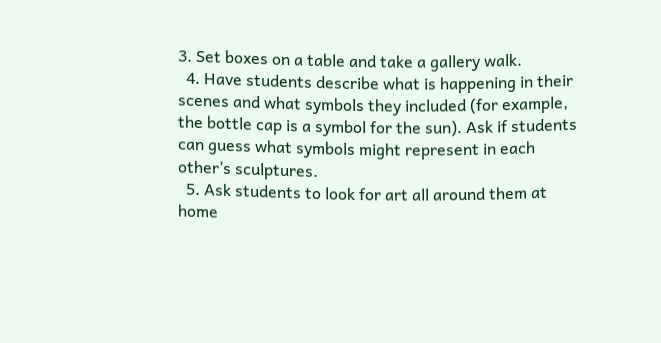3. Set boxes on a table and take a gallery walk.
  4. Have students describe what is happening in their scenes and what symbols they included (for example, the bottle cap is a symbol for the sun). Ask if students can guess what symbols might represent in each other’s sculptures.
  5. Ask students to look for art all around them at home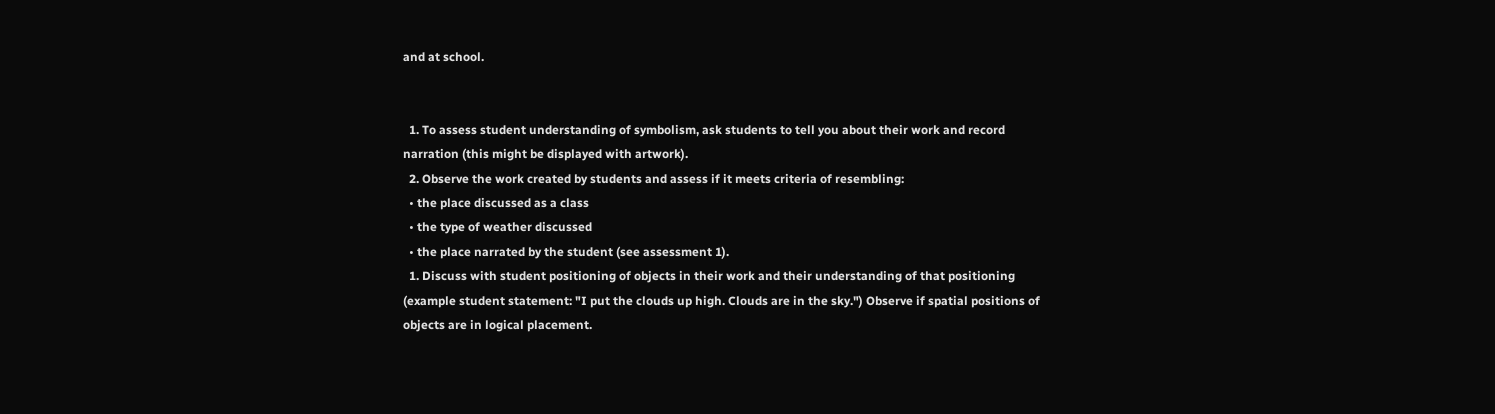and at school.


  1. To assess student understanding of symbolism, ask students to tell you about their work and record narration (this might be displayed with artwork).
  2. Observe the work created by students and assess if it meets criteria of resembling:
  • the place discussed as a class
  • the type of weather discussed
  • the place narrated by the student (see assessment 1).
  1. Discuss with student positioning of objects in their work and their understanding of that positioning (example student statement: "I put the clouds up high. Clouds are in the sky.") Observe if spatial positions of objects are in logical placement.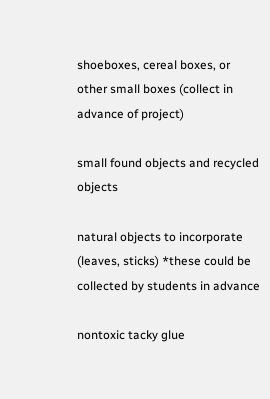shoeboxes, cereal boxes, or other small boxes (collect in advance of project)

small found objects and recycled objects

natural objects to incorporate (leaves, sticks) *these could be collected by students in advance

nontoxic tacky glue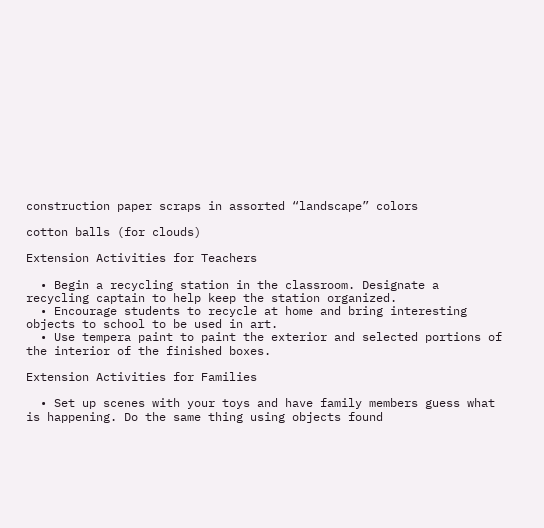construction paper scraps in assorted “landscape” colors

cotton balls (for clouds)

Extension Activities for Teachers

  • Begin a recycling station in the classroom. Designate a recycling captain to help keep the station organized.
  • Encourage students to recycle at home and bring interesting objects to school to be used in art.
  • Use tempera paint to paint the exterior and selected portions of the interior of the finished boxes.

Extension Activities for Families

  • Set up scenes with your toys and have family members guess what is happening. Do the same thing using objects found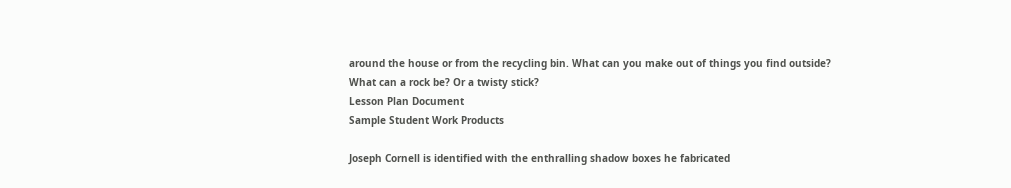around the house or from the recycling bin. What can you make out of things you find outside? What can a rock be? Or a twisty stick?
Lesson Plan Document
Sample Student Work Products

Joseph Cornell is identified with the enthralling shadow boxes he fabricated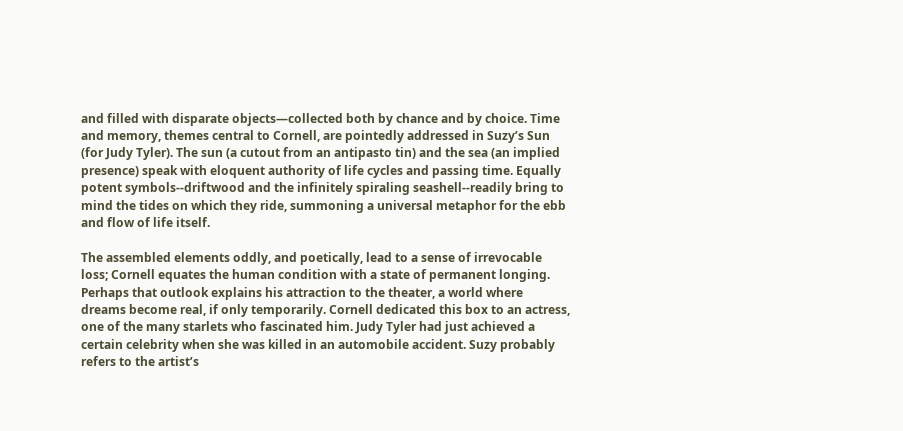and filled with disparate objects—collected both by chance and by choice. Time and memory, themes central to Cornell, are pointedly addressed in Suzy’s Sun (for Judy Tyler). The sun (a cutout from an antipasto tin) and the sea (an implied presence) speak with eloquent authority of life cycles and passing time. Equally potent symbols--driftwood and the infinitely spiraling seashell--readily bring to mind the tides on which they ride, summoning a universal metaphor for the ebb and flow of life itself.

The assembled elements oddly, and poetically, lead to a sense of irrevocable loss; Cornell equates the human condition with a state of permanent longing. Perhaps that outlook explains his attraction to the theater, a world where dreams become real, if only temporarily. Cornell dedicated this box to an actress, one of the many starlets who fascinated him. Judy Tyler had just achieved a certain celebrity when she was killed in an automobile accident. Suzy probably refers to the artist’s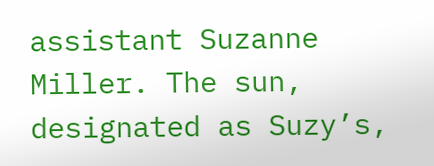assistant Suzanne Miller. The sun, designated as Suzy’s,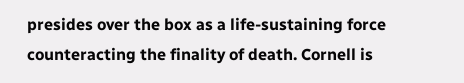presides over the box as a life-sustaining force counteracting the finality of death. Cornell is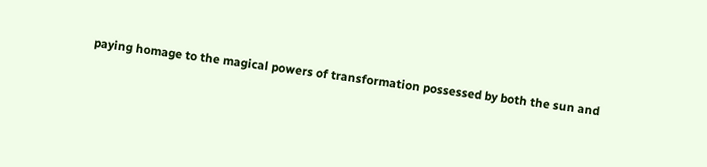paying homage to the magical powers of transformation possessed by both the sun and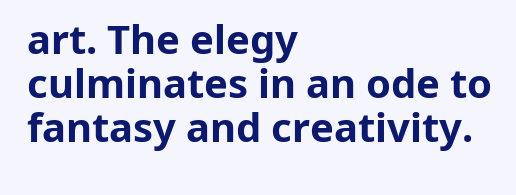art. The elegy culminates in an ode to fantasy and creativity.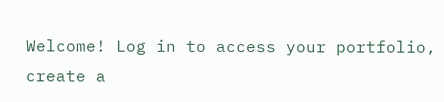Welcome! Log in to access your portfolio, create a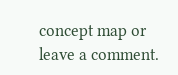concept map or leave a comment.